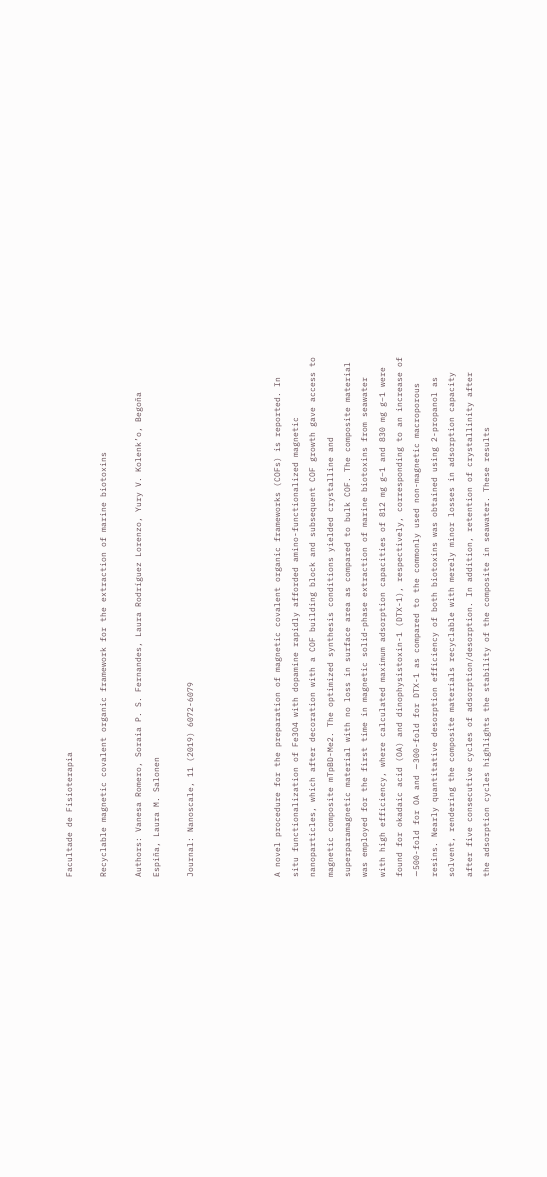Facultade de Fisioterapia

Recyclable magnetic covalent organic framework for the extraction of marine biotoxins

Authors: Vanesa Romero, Soraia P. S. Fernandes, Laura Rodríguez Lorenzo, Yury V. Kolenk’o, Begoña Espiña, Laura M. Salonen

Journal: Nanoscale, 11 (2019) 6072-6079




A novel procedure for the preparation of magnetic covalent organic frameworks (COFs) is reported. In situ functionalization of Fe3O4 with dopamine rapidly afforded amino-functionalized magnetic nanoparticles, which after decoration with a COF building block and subsequent COF growth gave access to magnetic composite mTpBD-Me2. The optimized synthesis conditions yielded crystalline and superparamagnetic material with no loss in surface area as compared to bulk COF. The composite material was employed for the first time in magnetic solid-phase extraction of marine biotoxins from seawater with high efficiency, where calculated maximum adsorption capacities of 812 mg g−1 and 830 mg g−1 were found for okadaic acid (OA) and dinophysistoxin-1 (DTX-1), respectively, corresponding to an increase of ∼500-fold for OA and ∼300-fold for DTX-1 as compared to the commonly used non-magnetic macroporous resins. Nearly quantitative desorption efficiency of both biotoxins was obtained using 2-propanol as solvent, rendering the composite materials recyclable with merely minor losses in adsorption capacity after five consecutive cycles of adsorption/desorption. In addition, retention of crystallinity after the adsorption cycles highlights the stability of the composite in seawater. These results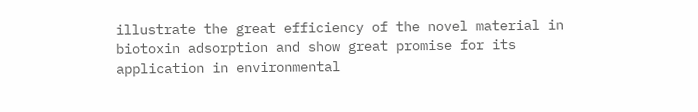illustrate the great efficiency of the novel material in biotoxin adsorption and show great promise for its application in environmental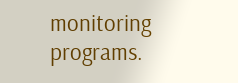monitoring programs.